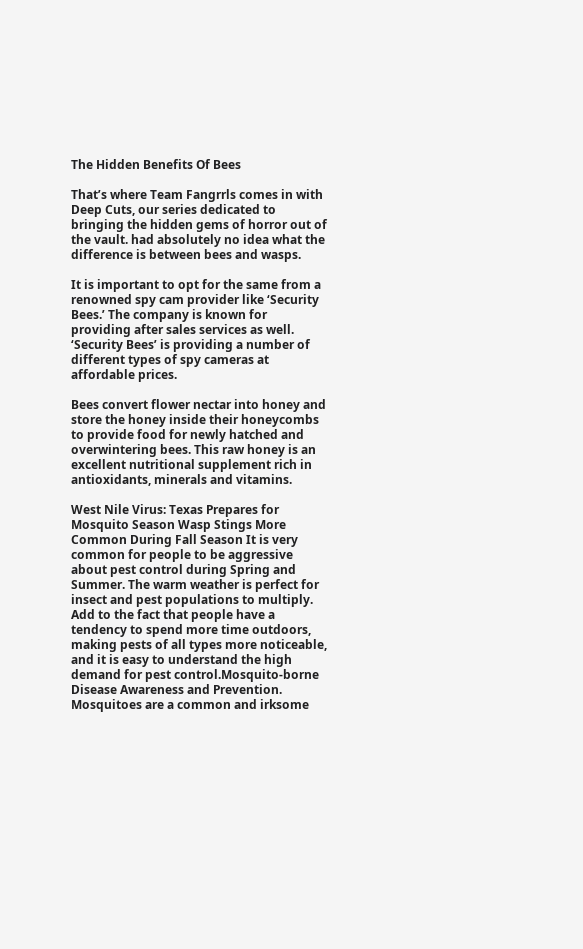The Hidden Benefits Of Bees

That’s where Team Fangrrls comes in with Deep Cuts, our series dedicated to bringing the hidden gems of horror out of the vault. had absolutely no idea what the difference is between bees and wasps.

It is important to opt for the same from a renowned spy cam provider like ‘Security Bees.’ The company is known for providing after sales services as well. ‘Security Bees’ is providing a number of different types of spy cameras at affordable prices.

Bees convert flower nectar into honey and store the honey inside their honeycombs to provide food for newly hatched and overwintering bees. This raw honey is an excellent nutritional supplement rich in antioxidants, minerals and vitamins.

West Nile Virus: Texas Prepares for Mosquito Season Wasp Stings More Common During Fall Season It is very common for people to be aggressive about pest control during Spring and Summer. The warm weather is perfect for insect and pest populations to multiply. Add to the fact that people have a tendency to spend more time outdoors, making pests of all types more noticeable, and it is easy to understand the high demand for pest control.Mosquito-borne Disease Awareness and Prevention. Mosquitoes are a common and irksome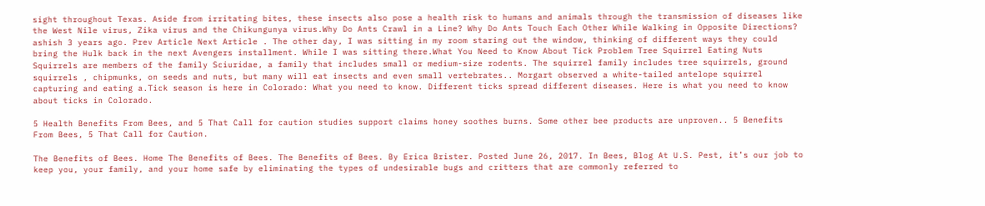sight throughout Texas. Aside from irritating bites, these insects also pose a health risk to humans and animals through the transmission of diseases like the West Nile virus, Zika virus and the Chikungunya virus.Why Do Ants Crawl in a Line? Why Do Ants Touch Each Other While Walking in Opposite Directions? ashish 3 years ago. Prev Article Next Article . The other day, I was sitting in my room staring out the window, thinking of different ways they could bring the Hulk back in the next Avengers installment. While I was sitting there.What You Need to Know About Tick Problem Tree Squirrel Eating Nuts Squirrels are members of the family Sciuridae, a family that includes small or medium-size rodents. The squirrel family includes tree squirrels, ground squirrels , chipmunks, on seeds and nuts, but many will eat insects and even small vertebrates.. Morgart observed a white-tailed antelope squirrel capturing and eating a.Tick season is here in Colorado: What you need to know. Different ticks spread different diseases. Here is what you need to know about ticks in Colorado.

5 Health Benefits From Bees, and 5 That Call for caution studies support claims honey soothes burns. Some other bee products are unproven.. 5 Benefits From Bees, 5 That Call for Caution.

The Benefits of Bees. Home The Benefits of Bees. The Benefits of Bees. By Erica Brister. Posted June 26, 2017. In Bees, Blog At U.S. Pest, it’s our job to keep you, your family, and your home safe by eliminating the types of undesirable bugs and critters that are commonly referred to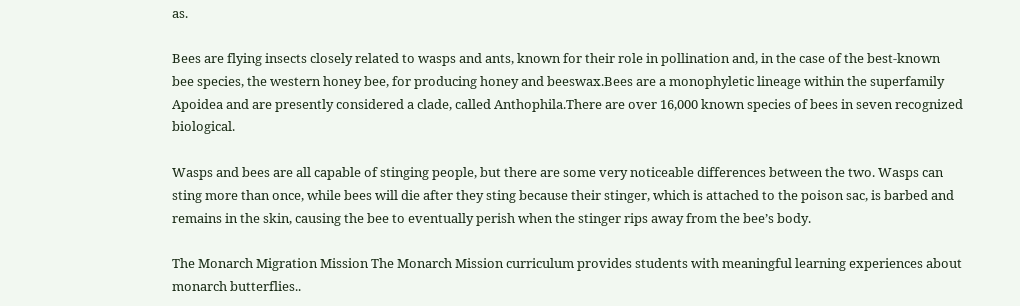as.

Bees are flying insects closely related to wasps and ants, known for their role in pollination and, in the case of the best-known bee species, the western honey bee, for producing honey and beeswax.Bees are a monophyletic lineage within the superfamily Apoidea and are presently considered a clade, called Anthophila.There are over 16,000 known species of bees in seven recognized biological.

Wasps and bees are all capable of stinging people, but there are some very noticeable differences between the two. Wasps can sting more than once, while bees will die after they sting because their stinger, which is attached to the poison sac, is barbed and remains in the skin, causing the bee to eventually perish when the stinger rips away from the bee’s body.

The Monarch Migration Mission The Monarch Mission curriculum provides students with meaningful learning experiences about monarch butterflies..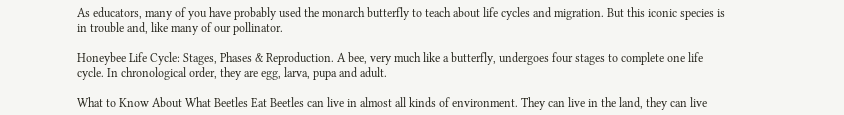As educators, many of you have probably used the monarch butterfly to teach about life cycles and migration. But this iconic species is in trouble and, like many of our pollinator.

Honeybee Life Cycle: Stages, Phases & Reproduction. A bee, very much like a butterfly, undergoes four stages to complete one life cycle. In chronological order, they are egg, larva, pupa and adult.

What to Know About What Beetles Eat Beetles can live in almost all kinds of environment. They can live in the land, they can live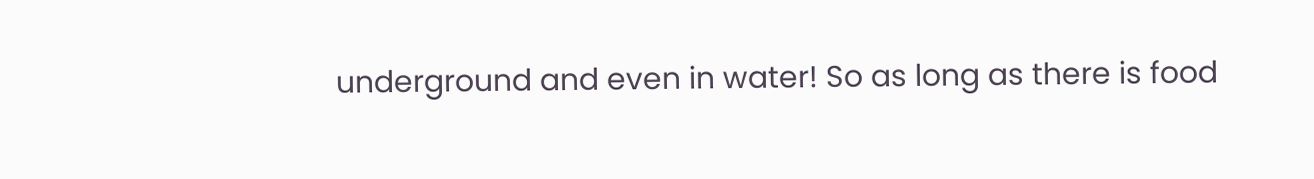underground and even in water! So as long as there is food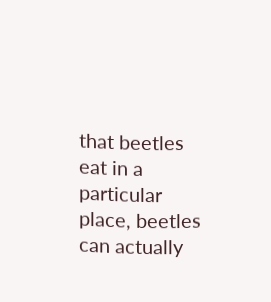that beetles eat in a particular place, beetles can actually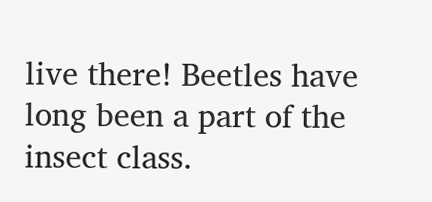live there! Beetles have long been a part of the insect class.